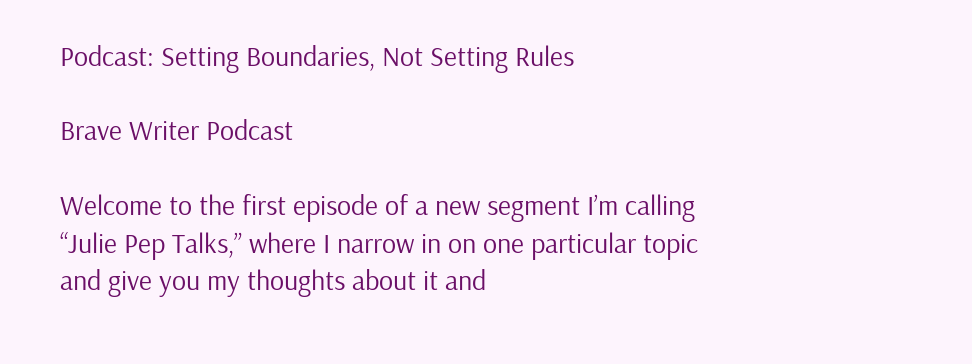Podcast: Setting Boundaries, Not Setting Rules

Brave Writer Podcast

Welcome to the first episode of a new segment I’m calling “Julie Pep Talks,” where I narrow in on one particular topic and give you my thoughts about it and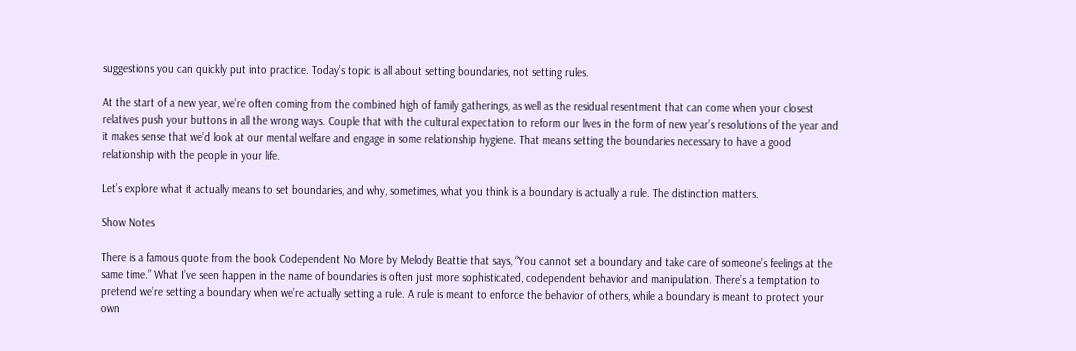suggestions you can quickly put into practice. Today’s topic is all about setting boundaries, not setting rules.

At the start of a new year, we’re often coming from the combined high of family gatherings, as well as the residual resentment that can come when your closest relatives push your buttons in all the wrong ways. Couple that with the cultural expectation to reform our lives in the form of new year’s resolutions of the year and it makes sense that we’d look at our mental welfare and engage in some relationship hygiene. That means setting the boundaries necessary to have a good relationship with the people in your life.

Let’s explore what it actually means to set boundaries, and why, sometimes, what you think is a boundary is actually a rule. The distinction matters.

Show Notes

There is a famous quote from the book Codependent No More by Melody Beattie that says, “You cannot set a boundary and take care of someone’s feelings at the same time.” What I’ve seen happen in the name of boundaries is often just more sophisticated, codependent behavior and manipulation. There’s a temptation to pretend we’re setting a boundary when we’re actually setting a rule. A rule is meant to enforce the behavior of others, while a boundary is meant to protect your own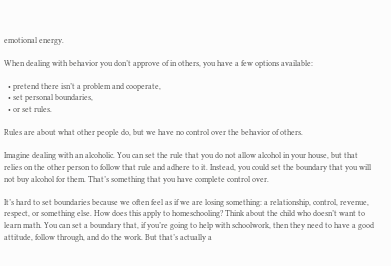emotional energy.

When dealing with behavior you don’t approve of in others, you have a few options available:

  • pretend there isn’t a problem and cooperate,
  • set personal boundaries,
  • or set rules.

Rules are about what other people do, but we have no control over the behavior of others.

Imagine dealing with an alcoholic. You can set the rule that you do not allow alcohol in your house, but that relies on the other person to follow that rule and adhere to it. Instead, you could set the boundary that you will not buy alcohol for them. That’s something that you have complete control over.

It’s hard to set boundaries because we often feel as if we are losing something: a relationship, control, revenue, respect, or something else. How does this apply to homeschooling? Think about the child who doesn’t want to learn math. You can set a boundary that, if you’re going to help with schoolwork, then they need to have a good attitude, follow through, and do the work. But that’s actually a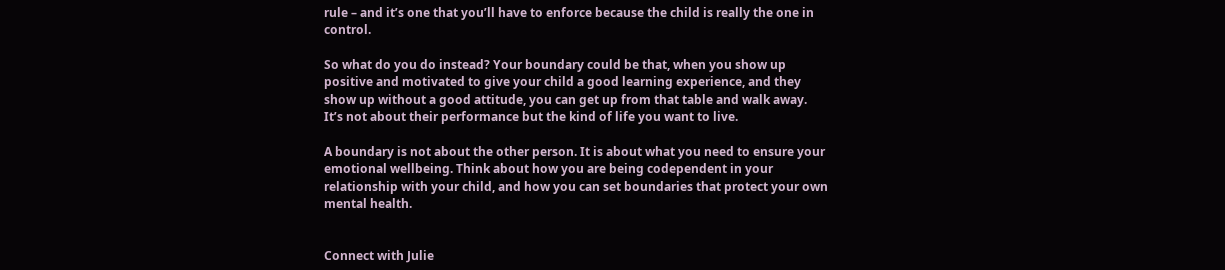rule – and it’s one that you’ll have to enforce because the child is really the one in control.

So what do you do instead? Your boundary could be that, when you show up positive and motivated to give your child a good learning experience, and they show up without a good attitude, you can get up from that table and walk away. It’s not about their performance but the kind of life you want to live.

A boundary is not about the other person. It is about what you need to ensure your emotional wellbeing. Think about how you are being codependent in your relationship with your child, and how you can set boundaries that protect your own mental health.


Connect with Julie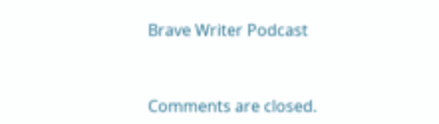Brave Writer Podcast


Comments are closed.